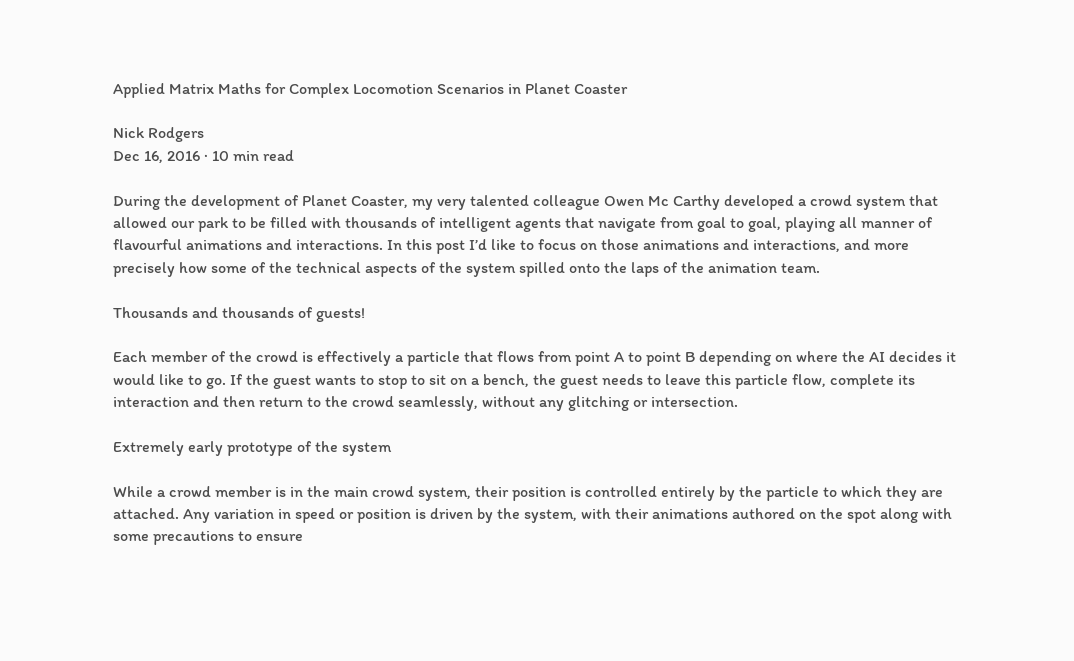Applied Matrix Maths for Complex Locomotion Scenarios in Planet Coaster

Nick Rodgers
Dec 16, 2016 · 10 min read

During the development of Planet Coaster, my very talented colleague Owen Mc Carthy developed a crowd system that allowed our park to be filled with thousands of intelligent agents that navigate from goal to goal, playing all manner of flavourful animations and interactions. In this post I’d like to focus on those animations and interactions, and more precisely how some of the technical aspects of the system spilled onto the laps of the animation team.

Thousands and thousands of guests!

Each member of the crowd is effectively a particle that flows from point A to point B depending on where the AI decides it would like to go. If the guest wants to stop to sit on a bench, the guest needs to leave this particle flow, complete its interaction and then return to the crowd seamlessly, without any glitching or intersection.

Extremely early prototype of the system

While a crowd member is in the main crowd system, their position is controlled entirely by the particle to which they are attached. Any variation in speed or position is driven by the system, with their animations authored on the spot along with some precautions to ensure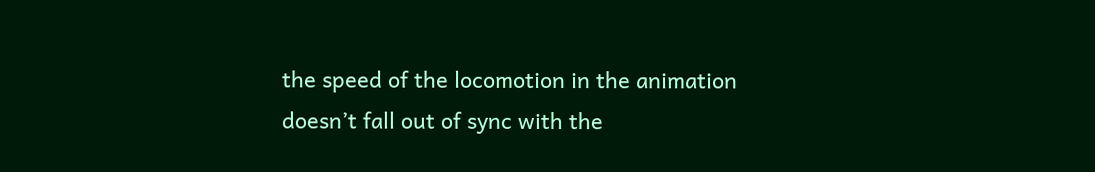the speed of the locomotion in the animation doesn’t fall out of sync with the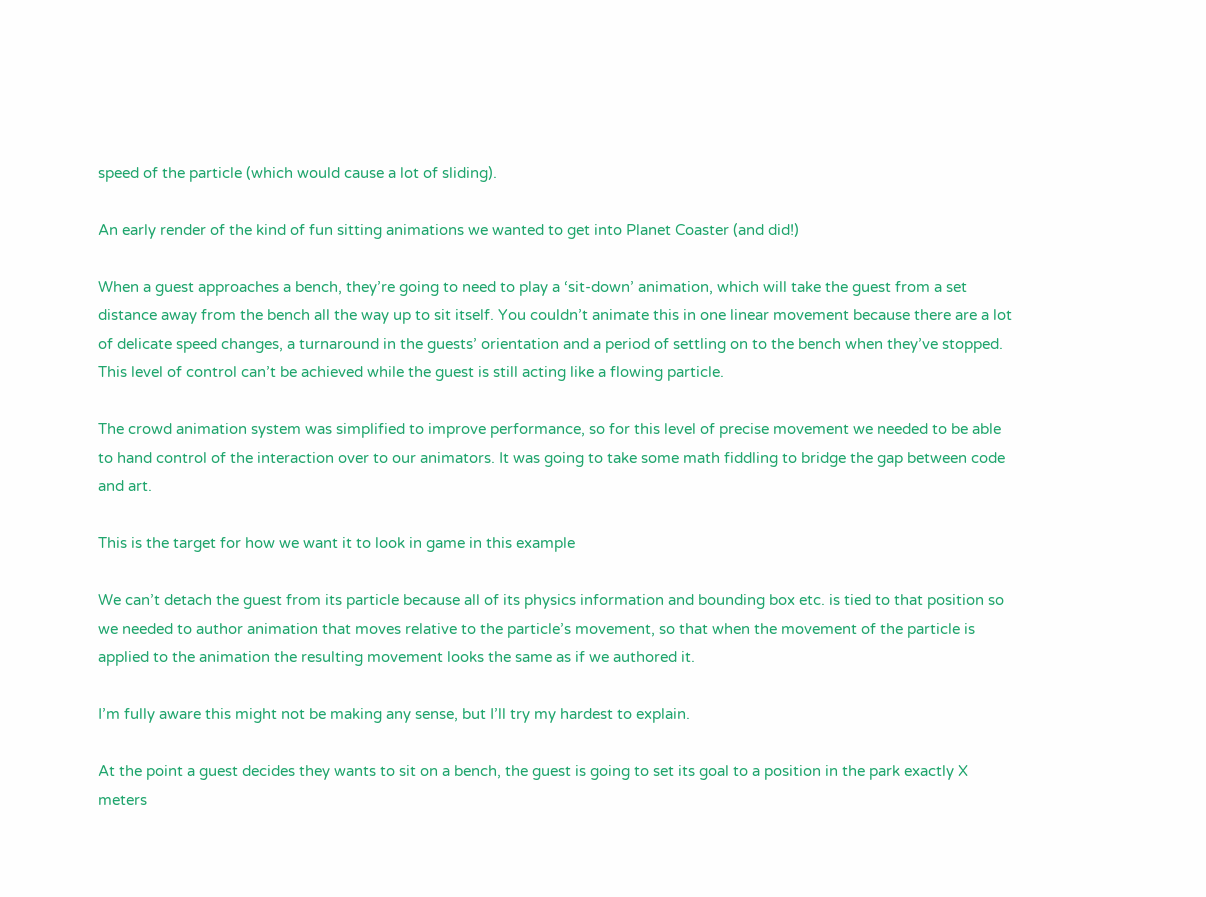speed of the particle (which would cause a lot of sliding).

An early render of the kind of fun sitting animations we wanted to get into Planet Coaster (and did!)

When a guest approaches a bench, they’re going to need to play a ‘sit-down’ animation, which will take the guest from a set distance away from the bench all the way up to sit itself. You couldn’t animate this in one linear movement because there are a lot of delicate speed changes, a turnaround in the guests’ orientation and a period of settling on to the bench when they’ve stopped. This level of control can’t be achieved while the guest is still acting like a flowing particle.

The crowd animation system was simplified to improve performance, so for this level of precise movement we needed to be able to hand control of the interaction over to our animators. It was going to take some math fiddling to bridge the gap between code and art.

This is the target for how we want it to look in game in this example

We can’t detach the guest from its particle because all of its physics information and bounding box etc. is tied to that position so we needed to author animation that moves relative to the particle’s movement, so that when the movement of the particle is applied to the animation the resulting movement looks the same as if we authored it.

I’m fully aware this might not be making any sense, but I’ll try my hardest to explain.

At the point a guest decides they wants to sit on a bench, the guest is going to set its goal to a position in the park exactly X meters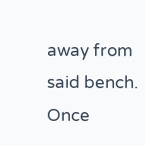away from said bench. Once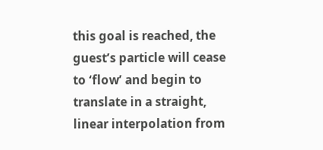this goal is reached, the guest’s particle will cease to ‘flow’ and begin to translate in a straight, linear interpolation from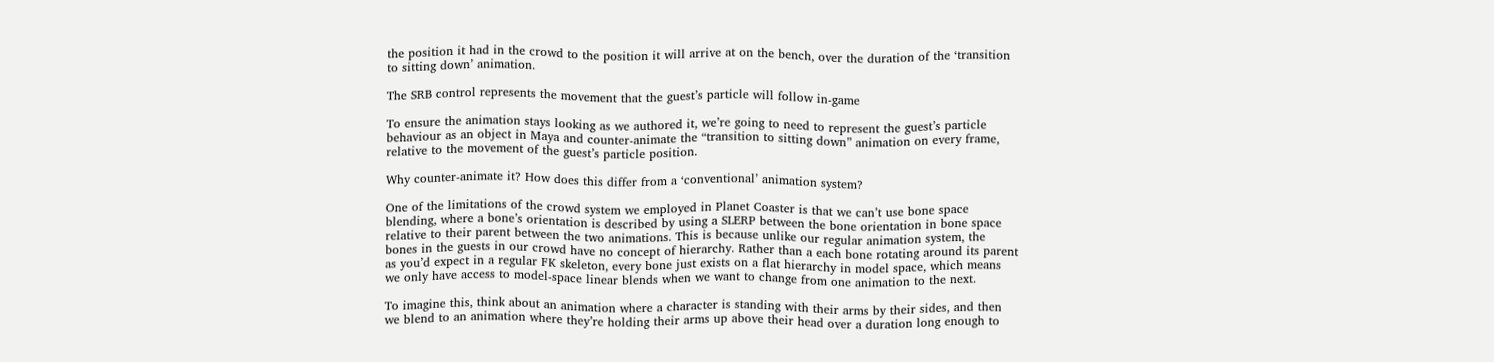the position it had in the crowd to the position it will arrive at on the bench, over the duration of the ‘transition to sitting down’ animation.

The SRB control represents the movement that the guest’s particle will follow in-game

To ensure the animation stays looking as we authored it, we’re going to need to represent the guest’s particle behaviour as an object in Maya and counter-animate the “transition to sitting down” animation on every frame, relative to the movement of the guest’s particle position.

Why counter-animate it? How does this differ from a ‘conventional’ animation system?

One of the limitations of the crowd system we employed in Planet Coaster is that we can’t use bone space blending, where a bone’s orientation is described by using a SLERP between the bone orientation in bone space relative to their parent between the two animations. This is because unlike our regular animation system, the bones in the guests in our crowd have no concept of hierarchy. Rather than a each bone rotating around its parent as you’d expect in a regular FK skeleton, every bone just exists on a flat hierarchy in model space, which means we only have access to model-space linear blends when we want to change from one animation to the next.

To imagine this, think about an animation where a character is standing with their arms by their sides, and then we blend to an animation where they’re holding their arms up above their head over a duration long enough to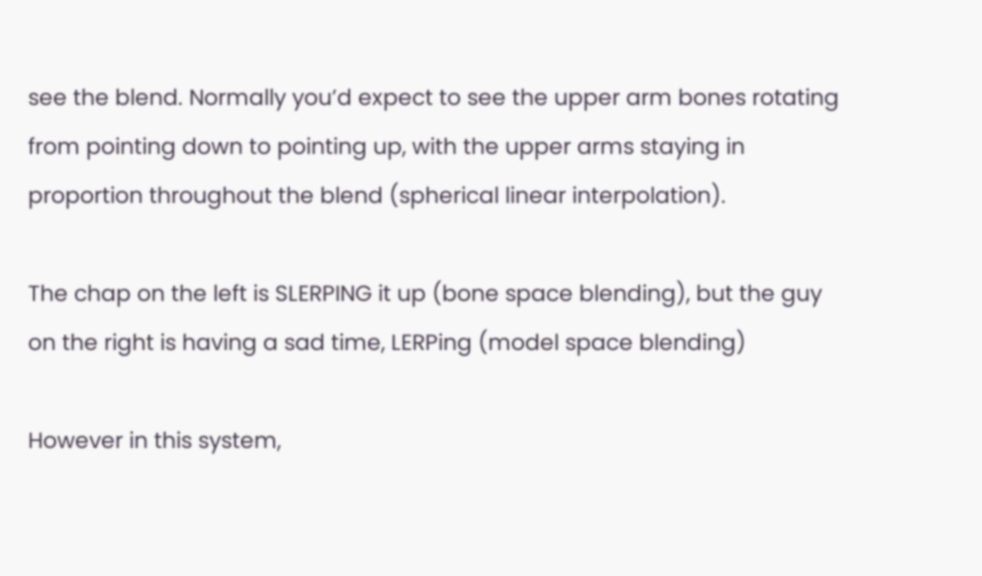see the blend. Normally you’d expect to see the upper arm bones rotating from pointing down to pointing up, with the upper arms staying in proportion throughout the blend (spherical linear interpolation).

The chap on the left is SLERPING it up (bone space blending), but the guy on the right is having a sad time, LERPing (model space blending)

However in this system,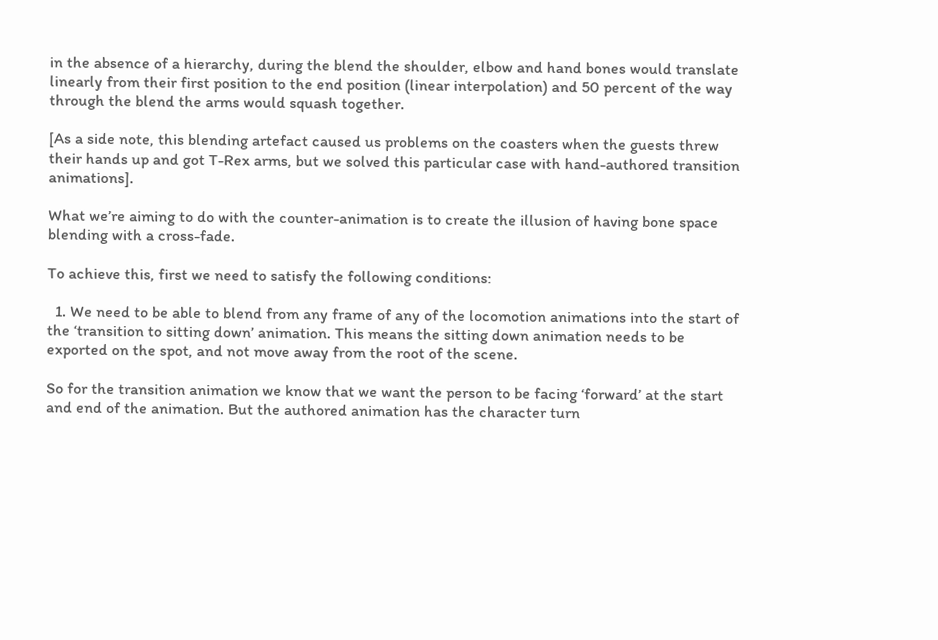in the absence of a hierarchy, during the blend the shoulder, elbow and hand bones would translate linearly from their first position to the end position (linear interpolation) and 50 percent of the way through the blend the arms would squash together.

[As a side note, this blending artefact caused us problems on the coasters when the guests threw their hands up and got T-Rex arms, but we solved this particular case with hand-authored transition animations].

What we’re aiming to do with the counter-animation is to create the illusion of having bone space blending with a cross-fade.

To achieve this, first we need to satisfy the following conditions:

  1. We need to be able to blend from any frame of any of the locomotion animations into the start of the ‘transition to sitting down’ animation. This means the sitting down animation needs to be exported on the spot, and not move away from the root of the scene.

So for the transition animation we know that we want the person to be facing ‘forward’ at the start and end of the animation. But the authored animation has the character turn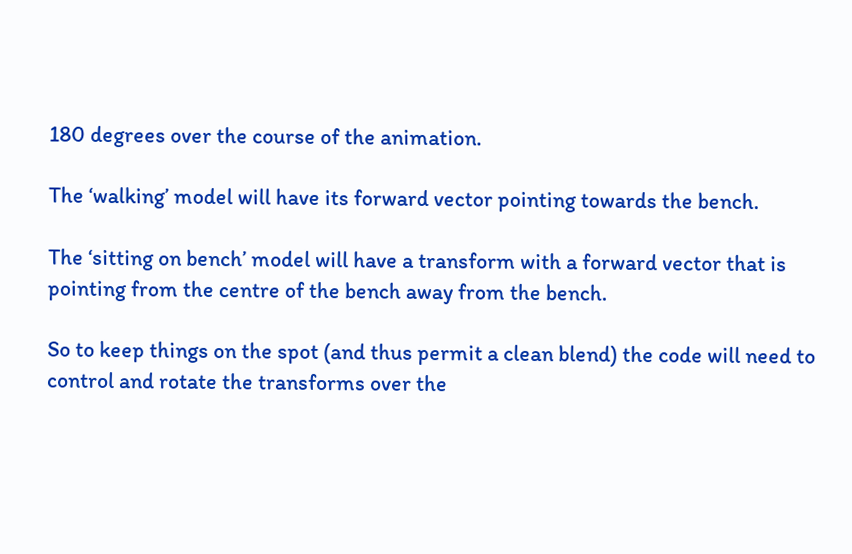180 degrees over the course of the animation.

The ‘walking’ model will have its forward vector pointing towards the bench.

The ‘sitting on bench’ model will have a transform with a forward vector that is pointing from the centre of the bench away from the bench.

So to keep things on the spot (and thus permit a clean blend) the code will need to control and rotate the transforms over the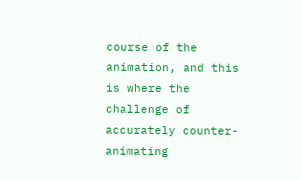course of the animation, and this is where the challenge of accurately counter-animating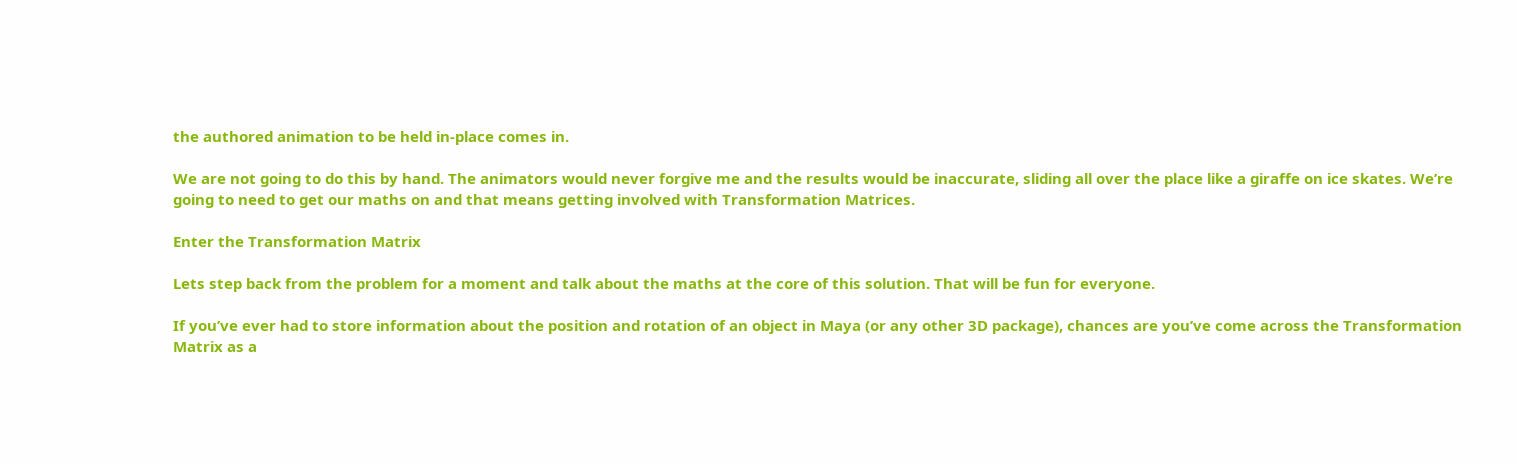the authored animation to be held in-place comes in.

We are not going to do this by hand. The animators would never forgive me and the results would be inaccurate, sliding all over the place like a giraffe on ice skates. We’re going to need to get our maths on and that means getting involved with Transformation Matrices.

Enter the Transformation Matrix

Lets step back from the problem for a moment and talk about the maths at the core of this solution. That will be fun for everyone.

If you’ve ever had to store information about the position and rotation of an object in Maya (or any other 3D package), chances are you’ve come across the Transformation Matrix as a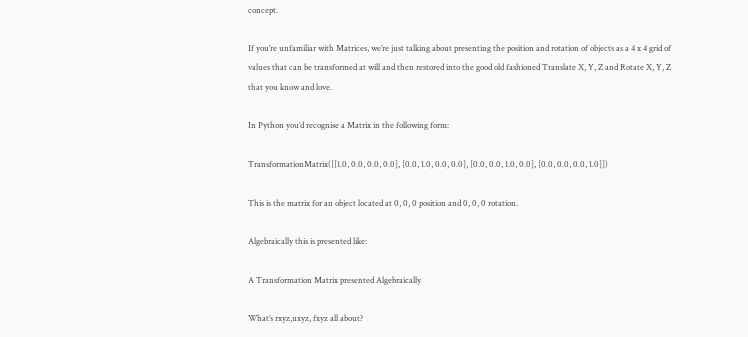concept.

If you’re unfamiliar with Matrices, we’re just talking about presenting the position and rotation of objects as a 4 x 4 grid of values that can be transformed at will and then restored into the good old fashioned Translate X, Y, Z and Rotate X, Y, Z that you know and love.

In Python you’d recognise a Matrix in the following form:

TransformationMatrix([[1.0, 0.0, 0.0, 0.0], [0.0, 1.0, 0.0, 0.0], [0.0, 0.0, 1.0, 0.0], [0.0, 0.0, 0.0, 1.0]])

This is the matrix for an object located at 0, 0, 0 position and 0, 0, 0 rotation.

Algebraically this is presented like:

A Transformation Matrix presented Algebraically

What’s rxyz,uxyz, fxyz all about?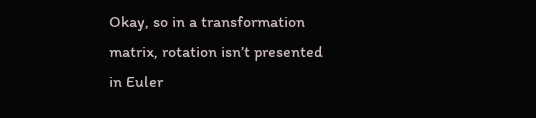Okay, so in a transformation matrix, rotation isn’t presented in Euler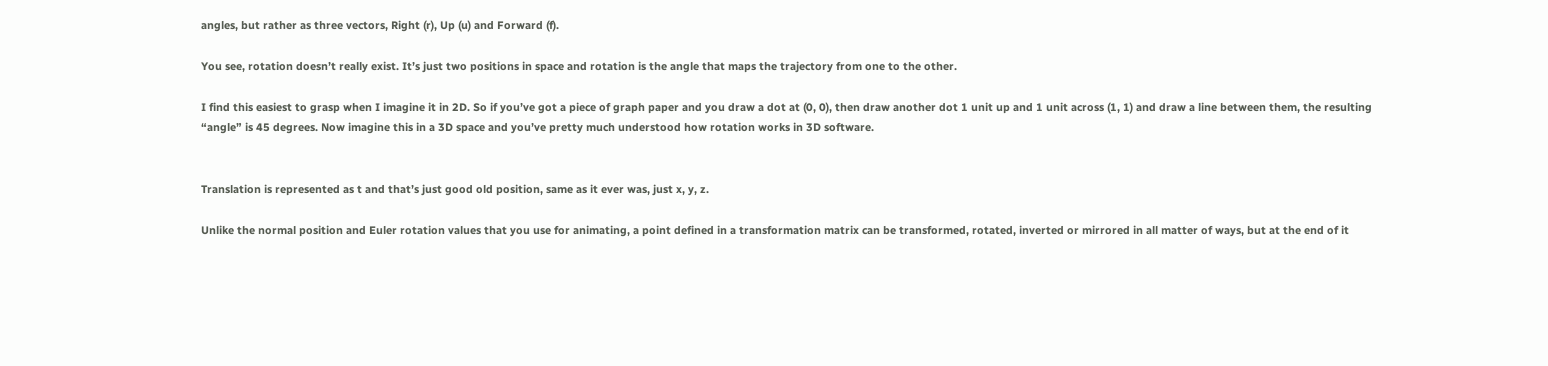angles, but rather as three vectors, Right (r), Up (u) and Forward (f).

You see, rotation doesn’t really exist. It’s just two positions in space and rotation is the angle that maps the trajectory from one to the other.

I find this easiest to grasp when I imagine it in 2D. So if you’ve got a piece of graph paper and you draw a dot at (0, 0), then draw another dot 1 unit up and 1 unit across (1, 1) and draw a line between them, the resulting “angle” is 45 degrees. Now imagine this in a 3D space and you’ve pretty much understood how rotation works in 3D software.


Translation is represented as t and that’s just good old position, same as it ever was, just x, y, z.

Unlike the normal position and Euler rotation values that you use for animating, a point defined in a transformation matrix can be transformed, rotated, inverted or mirrored in all matter of ways, but at the end of it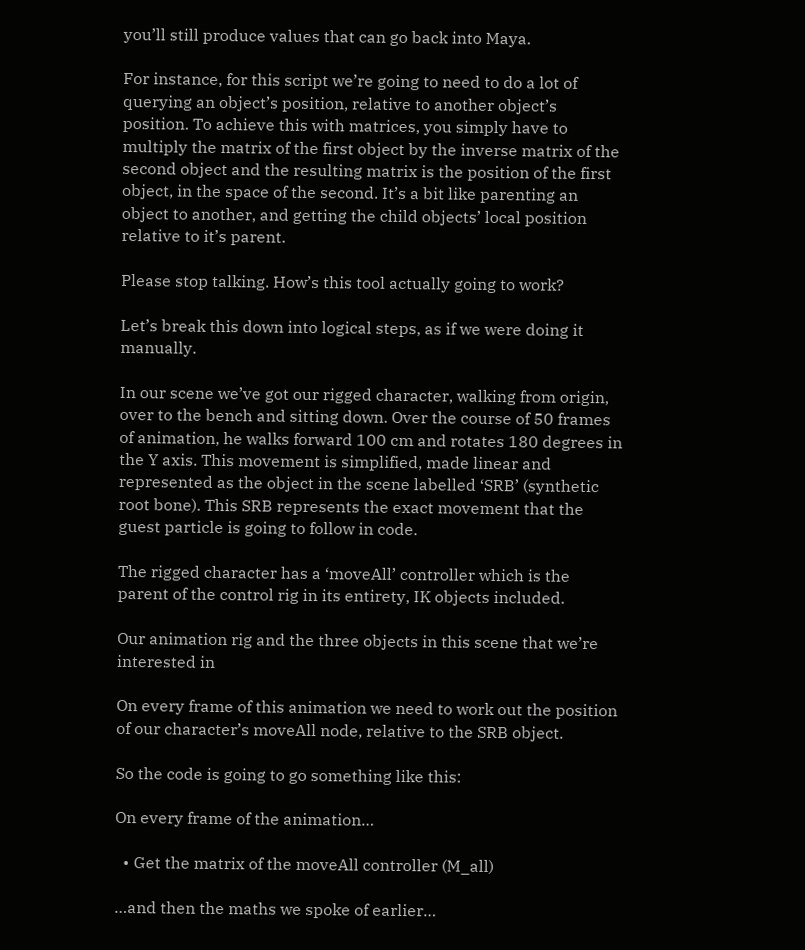you’ll still produce values that can go back into Maya.

For instance, for this script we’re going to need to do a lot of querying an object’s position, relative to another object’s position. To achieve this with matrices, you simply have to multiply the matrix of the first object by the inverse matrix of the second object and the resulting matrix is the position of the first object, in the space of the second. It’s a bit like parenting an object to another, and getting the child objects’ local position relative to it’s parent.

Please stop talking. How’s this tool actually going to work?

Let’s break this down into logical steps, as if we were doing it manually.

In our scene we’ve got our rigged character, walking from origin, over to the bench and sitting down. Over the course of 50 frames of animation, he walks forward 100 cm and rotates 180 degrees in the Y axis. This movement is simplified, made linear and represented as the object in the scene labelled ‘SRB’ (synthetic root bone). This SRB represents the exact movement that the guest particle is going to follow in code.

The rigged character has a ‘moveAll’ controller which is the parent of the control rig in its entirety, IK objects included.

Our animation rig and the three objects in this scene that we’re interested in

On every frame of this animation we need to work out the position of our character’s moveAll node, relative to the SRB object.

So the code is going to go something like this:

On every frame of the animation…

  • Get the matrix of the moveAll controller (M_all)

…and then the maths we spoke of earlier…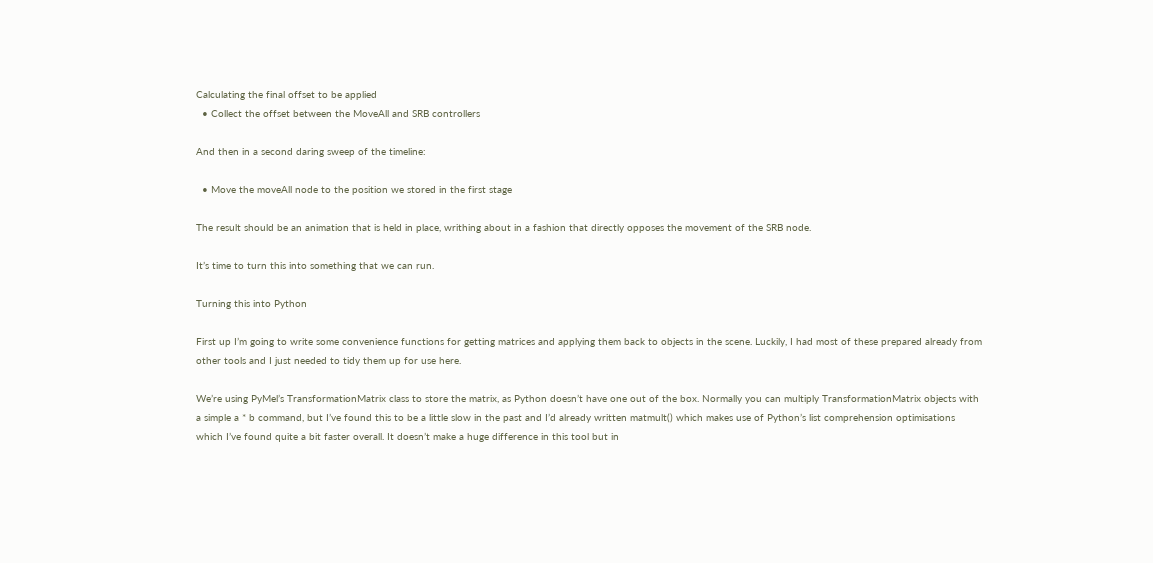Calculating the final offset to be applied
  • Collect the offset between the MoveAll and SRB controllers

And then in a second daring sweep of the timeline:

  • Move the moveAll node to the position we stored in the first stage

The result should be an animation that is held in place, writhing about in a fashion that directly opposes the movement of the SRB node.

It’s time to turn this into something that we can run.

Turning this into Python

First up I’m going to write some convenience functions for getting matrices and applying them back to objects in the scene. Luckily, I had most of these prepared already from other tools and I just needed to tidy them up for use here.

We’re using PyMel’s TransformationMatrix class to store the matrix, as Python doesn’t have one out of the box. Normally you can multiply TransformationMatrix objects with a simple a * b command, but I’ve found this to be a little slow in the past and I’d already written matmult() which makes use of Python’s list comprehension optimisations which I’ve found quite a bit faster overall. It doesn’t make a huge difference in this tool but in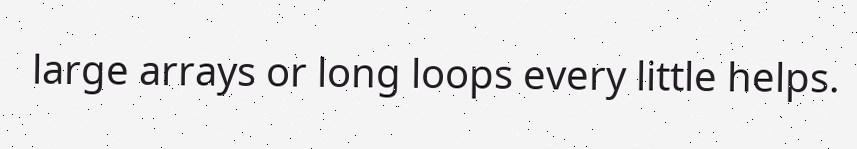large arrays or long loops every little helps.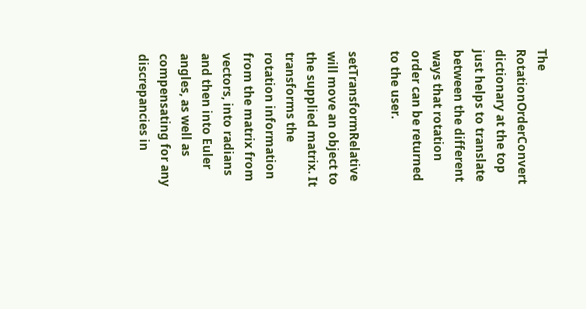The RotationOrderConvert dictionary at the top just helps to translate between the different ways that rotation order can be returned to the user.

setTransformRelative will move an object to the supplied matrix. It transforms the rotation information from the matrix from vectors, into radians and then into Euler angles, as well as compensating for any discrepancies in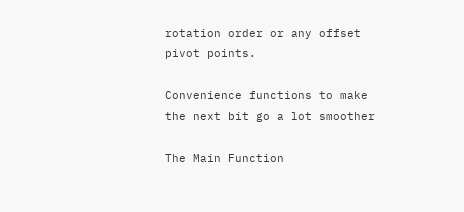rotation order or any offset pivot points.

Convenience functions to make the next bit go a lot smoother

The Main Function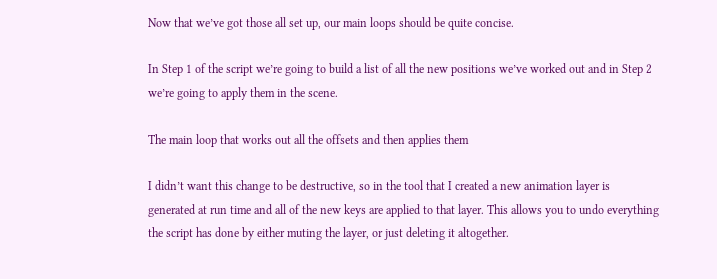Now that we’ve got those all set up, our main loops should be quite concise.

In Step 1 of the script we’re going to build a list of all the new positions we’ve worked out and in Step 2 we’re going to apply them in the scene.

The main loop that works out all the offsets and then applies them

I didn’t want this change to be destructive, so in the tool that I created a new animation layer is generated at run time and all of the new keys are applied to that layer. This allows you to undo everything the script has done by either muting the layer, or just deleting it altogether.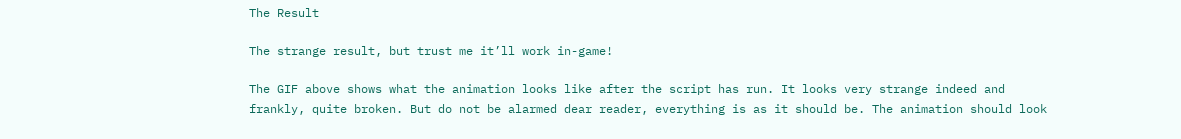The Result

The strange result, but trust me it’ll work in-game!

The GIF above shows what the animation looks like after the script has run. It looks very strange indeed and frankly, quite broken. But do not be alarmed dear reader, everything is as it should be. The animation should look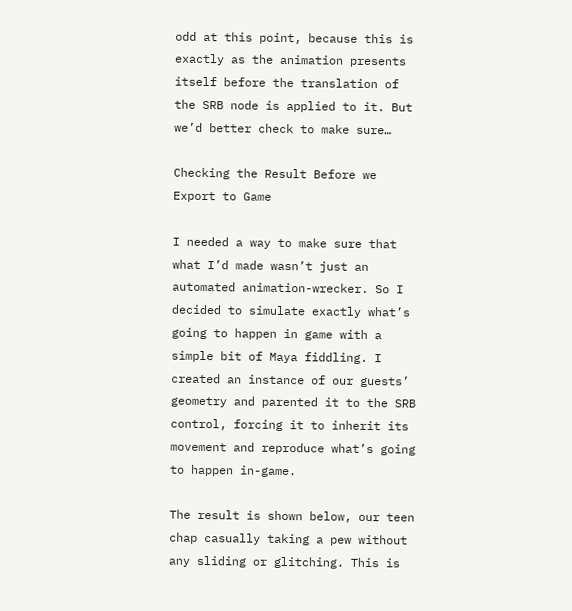odd at this point, because this is exactly as the animation presents itself before the translation of the SRB node is applied to it. But we’d better check to make sure…

Checking the Result Before we Export to Game

I needed a way to make sure that what I’d made wasn’t just an automated animation-wrecker. So I decided to simulate exactly what’s going to happen in game with a simple bit of Maya fiddling. I created an instance of our guests’ geometry and parented it to the SRB control, forcing it to inherit its movement and reproduce what’s going to happen in-game.

The result is shown below, our teen chap casually taking a pew without any sliding or glitching. This is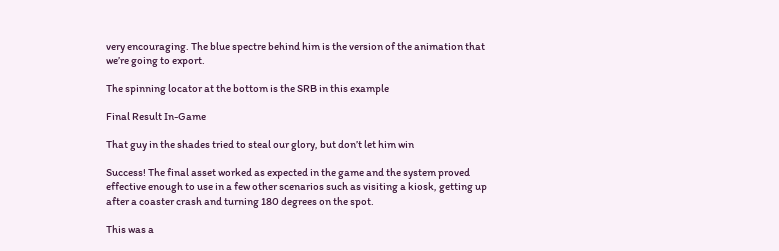very encouraging. The blue spectre behind him is the version of the animation that we’re going to export.

The spinning locator at the bottom is the SRB in this example

Final Result In-Game

That guy in the shades tried to steal our glory, but don’t let him win

Success! The final asset worked as expected in the game and the system proved effective enough to use in a few other scenarios such as visiting a kiosk, getting up after a coaster crash and turning 180 degrees on the spot.

This was a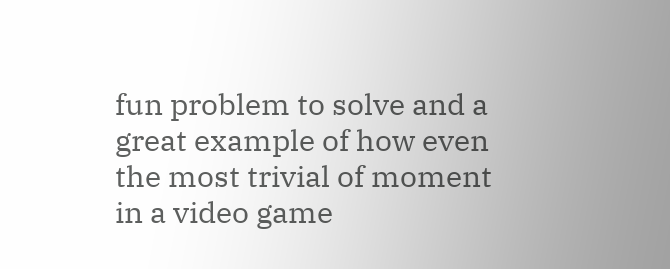fun problem to solve and a great example of how even the most trivial of moment in a video game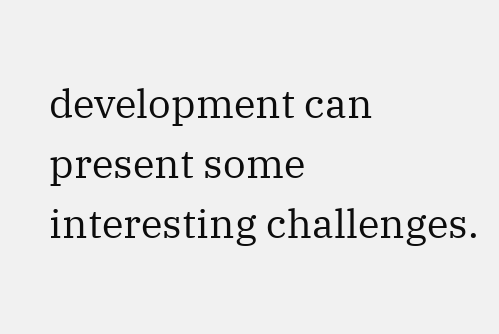development can present some interesting challenges.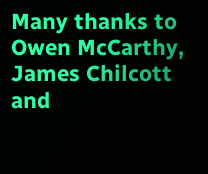Many thanks to Owen McCarthy, James Chilcott and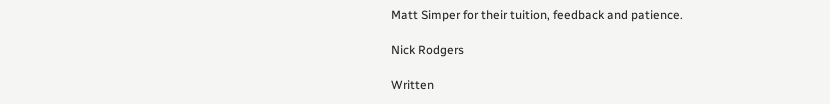Matt Simper for their tuition, feedback and patience.

Nick Rodgers

Written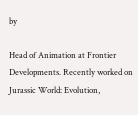by

Head of Animation at Frontier Developments. Recently worked on Jurassic World: Evolution,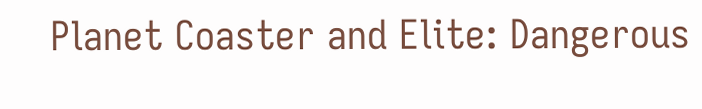Planet Coaster and Elite: Dangerous